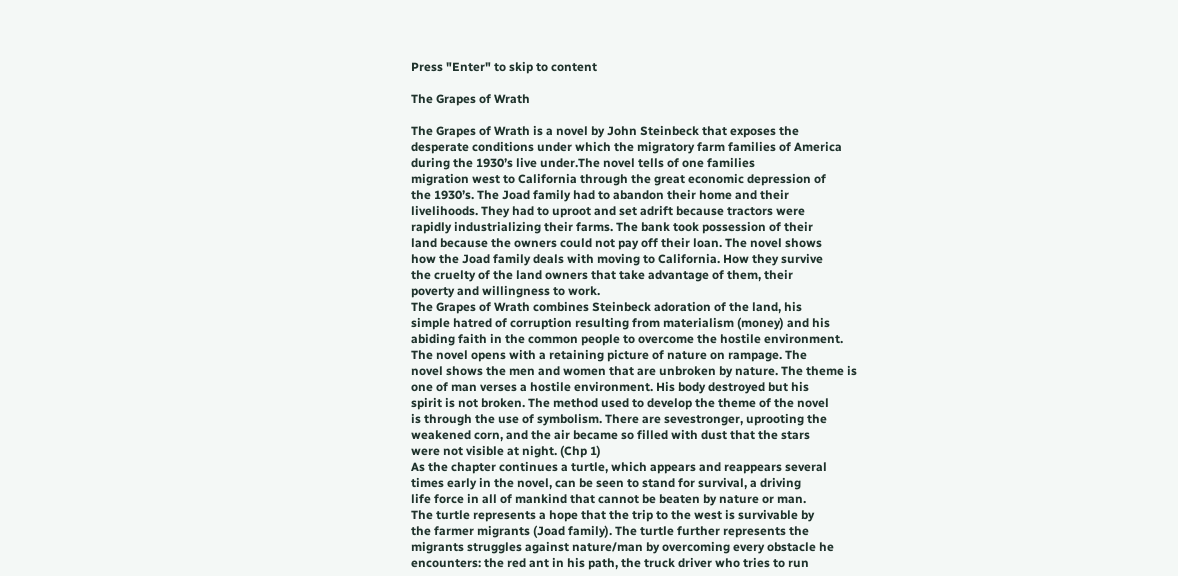Press "Enter" to skip to content

The Grapes of Wrath

The Grapes of Wrath is a novel by John Steinbeck that exposes the
desperate conditions under which the migratory farm families of America
during the 1930’s live under.The novel tells of one families
migration west to California through the great economic depression of
the 1930’s. The Joad family had to abandon their home and their
livelihoods. They had to uproot and set adrift because tractors were
rapidly industrializing their farms. The bank took possession of their
land because the owners could not pay off their loan. The novel shows
how the Joad family deals with moving to California. How they survive
the cruelty of the land owners that take advantage of them, their
poverty and willingness to work.
The Grapes of Wrath combines Steinbeck adoration of the land, his
simple hatred of corruption resulting from materialism (money) and his
abiding faith in the common people to overcome the hostile environment.
The novel opens with a retaining picture of nature on rampage. The
novel shows the men and women that are unbroken by nature. The theme is
one of man verses a hostile environment. His body destroyed but his
spirit is not broken. The method used to develop the theme of the novel
is through the use of symbolism. There are sevestronger, uprooting the
weakened corn, and the air became so filled with dust that the stars
were not visible at night. (Chp 1)
As the chapter continues a turtle, which appears and reappears several
times early in the novel, can be seen to stand for survival, a driving
life force in all of mankind that cannot be beaten by nature or man.
The turtle represents a hope that the trip to the west is survivable by
the farmer migrants (Joad family). The turtle further represents the
migrants struggles against nature/man by overcoming every obstacle he
encounters: the red ant in his path, the truck driver who tries to run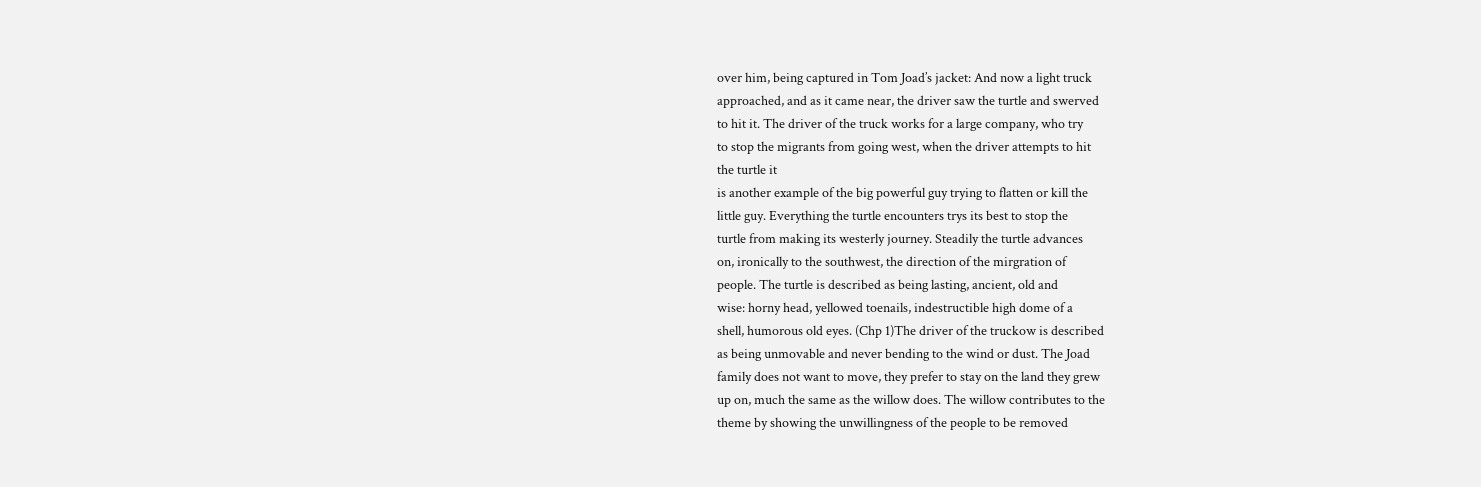over him, being captured in Tom Joad’s jacket: And now a light truck
approached, and as it came near, the driver saw the turtle and swerved
to hit it. The driver of the truck works for a large company, who try
to stop the migrants from going west, when the driver attempts to hit
the turtle it
is another example of the big powerful guy trying to flatten or kill the
little guy. Everything the turtle encounters trys its best to stop the
turtle from making its westerly journey. Steadily the turtle advances
on, ironically to the southwest, the direction of the mirgration of
people. The turtle is described as being lasting, ancient, old and
wise: horny head, yellowed toenails, indestructible high dome of a
shell, humorous old eyes. (Chp 1)The driver of the truckow is described
as being unmovable and never bending to the wind or dust. The Joad
family does not want to move, they prefer to stay on the land they grew
up on, much the same as the willow does. The willow contributes to the
theme by showing the unwillingness of the people to be removed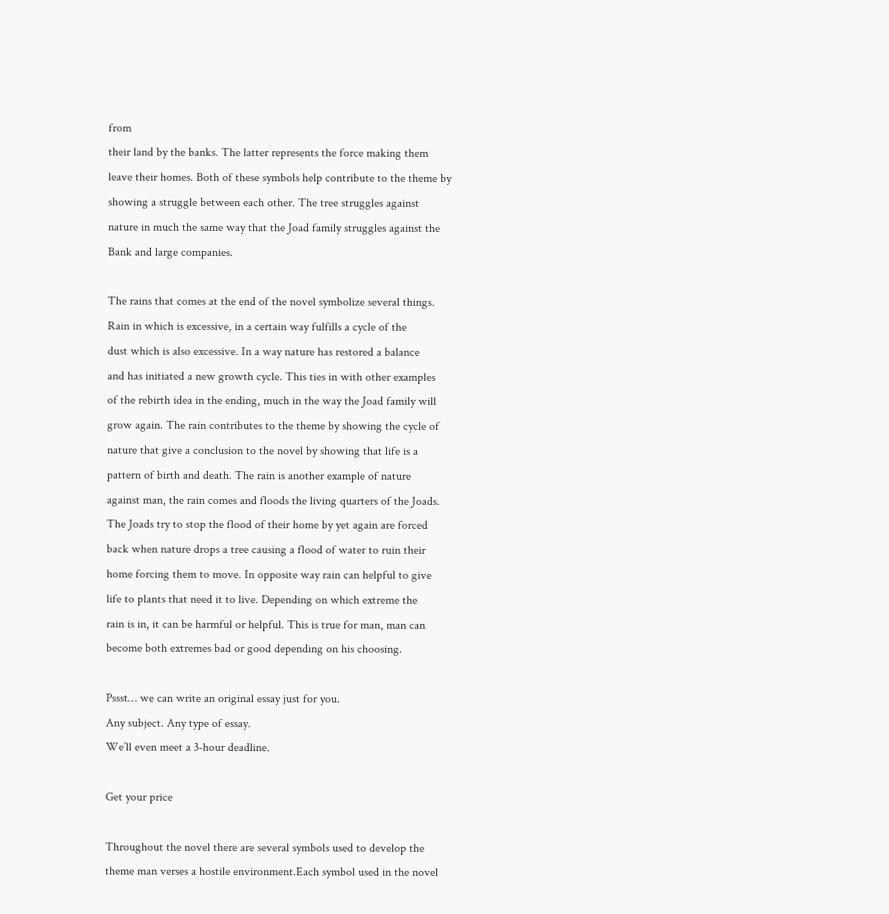from
their land by the banks. The latter represents the force making them
leave their homes. Both of these symbols help contribute to the theme by
showing a struggle between each other. The tree struggles against
nature in much the same way that the Joad family struggles against the
Bank and large companies.

The rains that comes at the end of the novel symbolize several things.
Rain in which is excessive, in a certain way fulfills a cycle of the
dust which is also excessive. In a way nature has restored a balance
and has initiated a new growth cycle. This ties in with other examples
of the rebirth idea in the ending, much in the way the Joad family will
grow again. The rain contributes to the theme by showing the cycle of
nature that give a conclusion to the novel by showing that life is a
pattern of birth and death. The rain is another example of nature
against man, the rain comes and floods the living quarters of the Joads.
The Joads try to stop the flood of their home by yet again are forced
back when nature drops a tree causing a flood of water to ruin their
home forcing them to move. In opposite way rain can helpful to give
life to plants that need it to live. Depending on which extreme the
rain is in, it can be harmful or helpful. This is true for man, man can
become both extremes bad or good depending on his choosing.

Pssst… we can write an original essay just for you.
Any subject. Any type of essay.
We’ll even meet a 3-hour deadline.

Get your price

Throughout the novel there are several symbols used to develop the
theme man verses a hostile environment.Each symbol used in the novel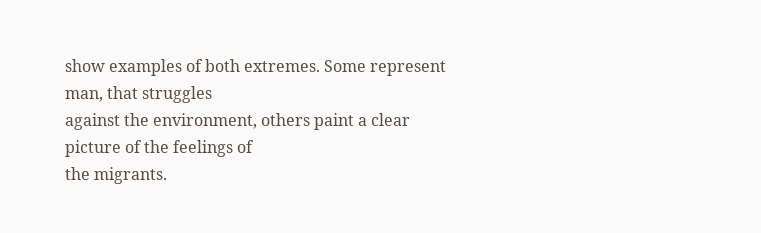show examples of both extremes. Some represent man, that struggles
against the environment, others paint a clear picture of the feelings of
the migrants.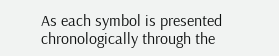As each symbol is presented chronologically through the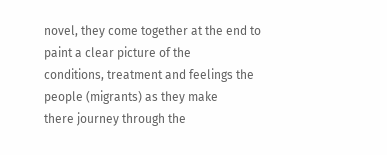novel, they come together at the end to paint a clear picture of the
conditions, treatment and feelings the people (migrants) as they make
there journey through the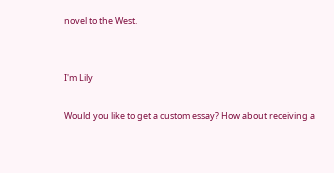novel to the West.


I'm Lily

Would you like to get a custom essay? How about receiving a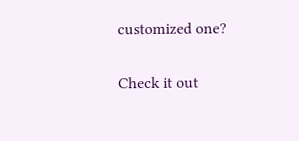customized one?

Check it out